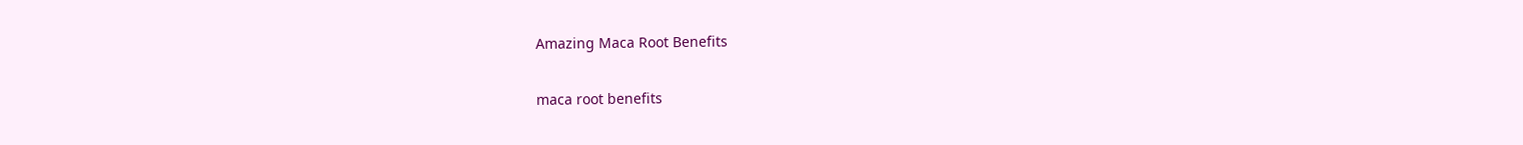Amazing Maca Root Benefits

maca root benefits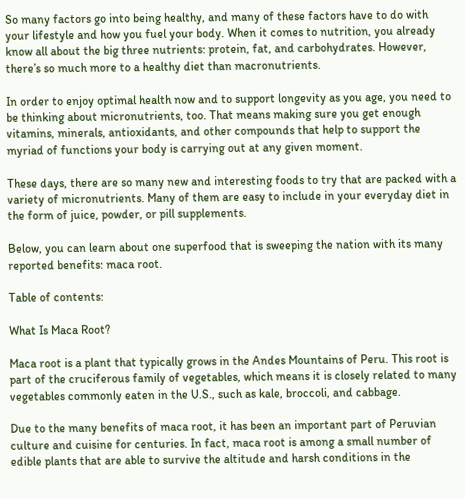So many factors go into being healthy, and many of these factors have to do with your lifestyle and how you fuel your body. When it comes to nutrition, you already know all about the big three nutrients: protein, fat, and carbohydrates. However, there’s so much more to a healthy diet than macronutrients.

In order to enjoy optimal health now and to support longevity as you age, you need to be thinking about micronutrients, too. That means making sure you get enough vitamins, minerals, antioxidants, and other compounds that help to support the myriad of functions your body is carrying out at any given moment.

These days, there are so many new and interesting foods to try that are packed with a variety of micronutrients. Many of them are easy to include in your everyday diet in the form of juice, powder, or pill supplements.

Below, you can learn about one superfood that is sweeping the nation with its many reported benefits: maca root.

Table of contents:

What Is Maca Root?

Maca root is a plant that typically grows in the Andes Mountains of Peru. This root is part of the cruciferous family of vegetables, which means it is closely related to many vegetables commonly eaten in the U.S., such as kale, broccoli, and cabbage.

Due to the many benefits of maca root, it has been an important part of Peruvian culture and cuisine for centuries. In fact, maca root is among a small number of edible plants that are able to survive the altitude and harsh conditions in the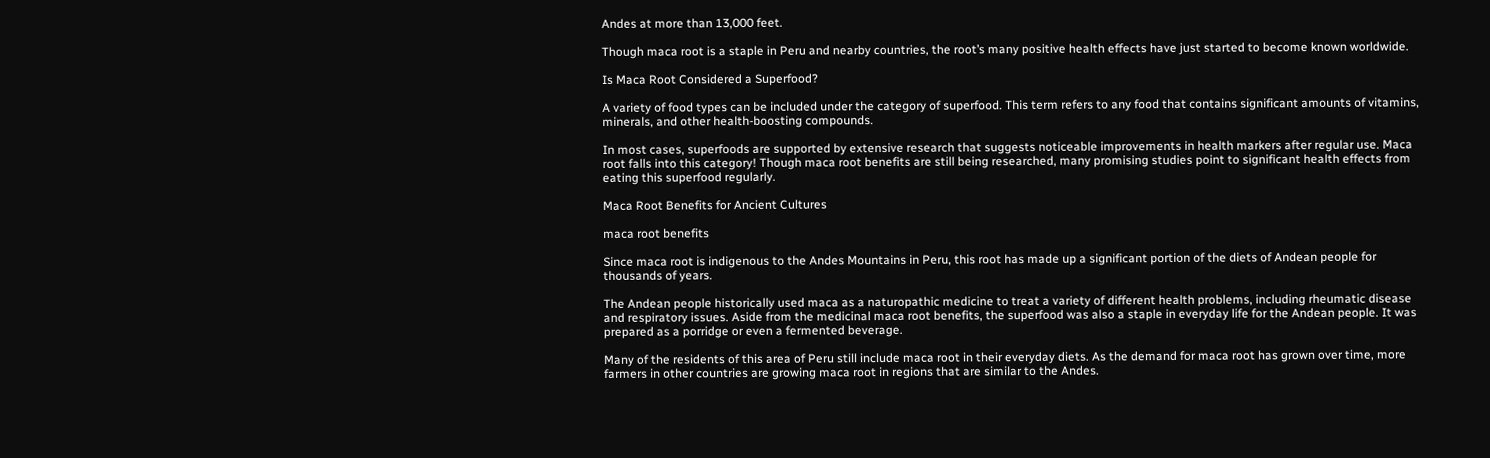Andes at more than 13,000 feet.

Though maca root is a staple in Peru and nearby countries, the root’s many positive health effects have just started to become known worldwide.

Is Maca Root Considered a Superfood?

A variety of food types can be included under the category of superfood. This term refers to any food that contains significant amounts of vitamins, minerals, and other health-boosting compounds.

In most cases, superfoods are supported by extensive research that suggests noticeable improvements in health markers after regular use. Maca root falls into this category! Though maca root benefits are still being researched, many promising studies point to significant health effects from eating this superfood regularly.

Maca Root Benefits for Ancient Cultures

maca root benefits

Since maca root is indigenous to the Andes Mountains in Peru, this root has made up a significant portion of the diets of Andean people for thousands of years.

The Andean people historically used maca as a naturopathic medicine to treat a variety of different health problems, including rheumatic disease and respiratory issues. Aside from the medicinal maca root benefits, the superfood was also a staple in everyday life for the Andean people. It was prepared as a porridge or even a fermented beverage.

Many of the residents of this area of Peru still include maca root in their everyday diets. As the demand for maca root has grown over time, more farmers in other countries are growing maca root in regions that are similar to the Andes.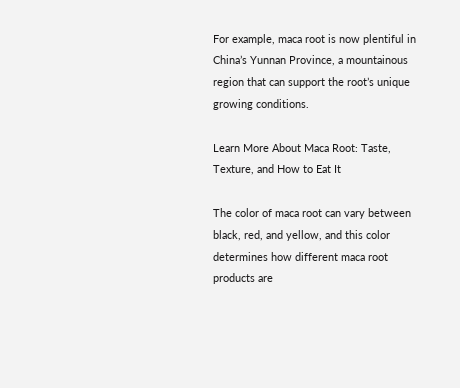For example, maca root is now plentiful in China’s Yunnan Province, a mountainous region that can support the root’s unique growing conditions.

Learn More About Maca Root: Taste, Texture, and How to Eat It

The color of maca root can vary between black, red, and yellow, and this color determines how different maca root products are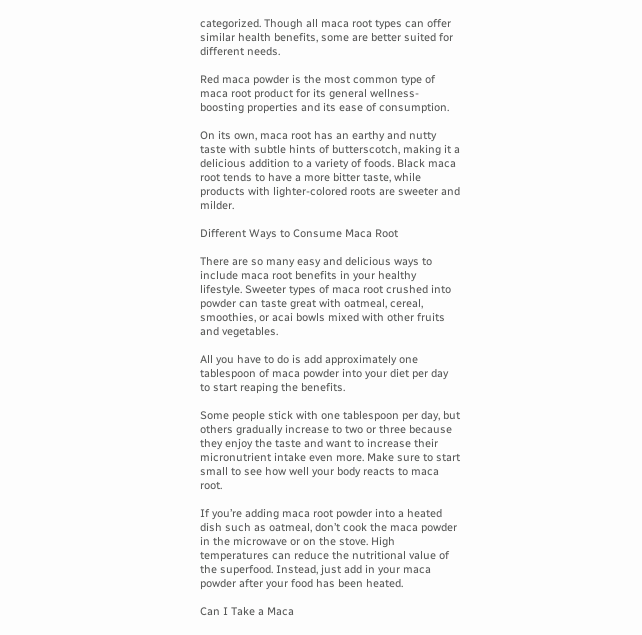categorized. Though all maca root types can offer similar health benefits, some are better suited for different needs.

Red maca powder is the most common type of maca root product for its general wellness-boosting properties and its ease of consumption.

On its own, maca root has an earthy and nutty taste with subtle hints of butterscotch, making it a delicious addition to a variety of foods. Black maca root tends to have a more bitter taste, while products with lighter-colored roots are sweeter and milder.

Different Ways to Consume Maca Root

There are so many easy and delicious ways to include maca root benefits in your healthy lifestyle. Sweeter types of maca root crushed into powder can taste great with oatmeal, cereal, smoothies, or acai bowls mixed with other fruits and vegetables.

All you have to do is add approximately one tablespoon of maca powder into your diet per day to start reaping the benefits.

Some people stick with one tablespoon per day, but others gradually increase to two or three because they enjoy the taste and want to increase their micronutrient intake even more. Make sure to start small to see how well your body reacts to maca root.

If you’re adding maca root powder into a heated dish such as oatmeal, don’t cook the maca powder in the microwave or on the stove. High temperatures can reduce the nutritional value of the superfood. Instead, just add in your maca powder after your food has been heated.

Can I Take a Maca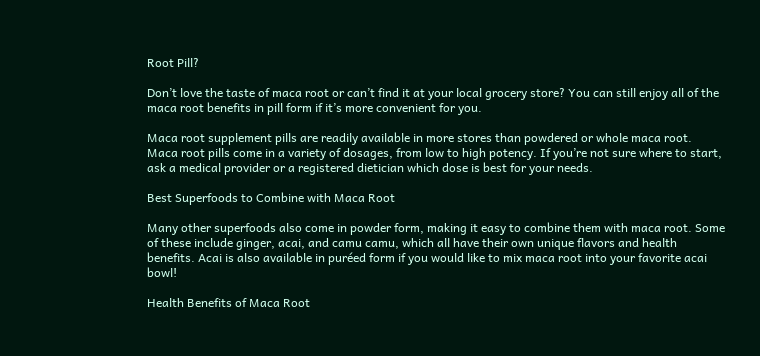Root Pill?

Don’t love the taste of maca root or can’t find it at your local grocery store? You can still enjoy all of the maca root benefits in pill form if it’s more convenient for you.

Maca root supplement pills are readily available in more stores than powdered or whole maca root. Maca root pills come in a variety of dosages, from low to high potency. If you’re not sure where to start, ask a medical provider or a registered dietician which dose is best for your needs.

Best Superfoods to Combine with Maca Root

Many other superfoods also come in powder form, making it easy to combine them with maca root. Some of these include ginger, acai, and camu camu, which all have their own unique flavors and health benefits. Acai is also available in puréed form if you would like to mix maca root into your favorite acai bowl!

Health Benefits of Maca Root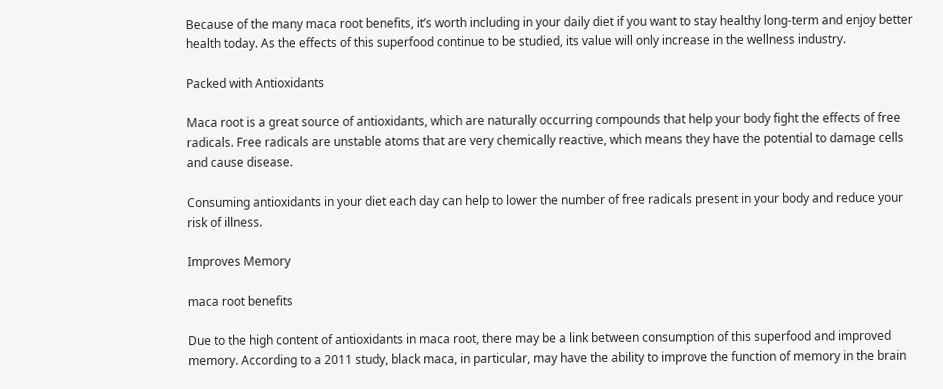Because of the many maca root benefits, it’s worth including in your daily diet if you want to stay healthy long-term and enjoy better health today. As the effects of this superfood continue to be studied, its value will only increase in the wellness industry.

Packed with Antioxidants

Maca root is a great source of antioxidants, which are naturally occurring compounds that help your body fight the effects of free radicals. Free radicals are unstable atoms that are very chemically reactive, which means they have the potential to damage cells and cause disease.

Consuming antioxidants in your diet each day can help to lower the number of free radicals present in your body and reduce your risk of illness.

Improves Memory

maca root benefits

Due to the high content of antioxidants in maca root, there may be a link between consumption of this superfood and improved memory. According to a 2011 study, black maca, in particular, may have the ability to improve the function of memory in the brain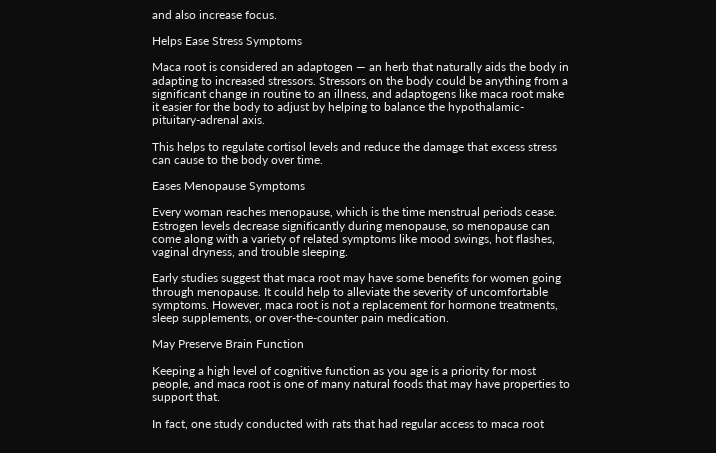and also increase focus.

Helps Ease Stress Symptoms

Maca root is considered an adaptogen — an herb that naturally aids the body in adapting to increased stressors. Stressors on the body could be anything from a significant change in routine to an illness, and adaptogens like maca root make it easier for the body to adjust by helping to balance the hypothalamic-pituitary-adrenal axis.

This helps to regulate cortisol levels and reduce the damage that excess stress can cause to the body over time.

Eases Menopause Symptoms

Every woman reaches menopause, which is the time menstrual periods cease. Estrogen levels decrease significantly during menopause, so menopause can come along with a variety of related symptoms like mood swings, hot flashes, vaginal dryness, and trouble sleeping.

Early studies suggest that maca root may have some benefits for women going through menopause. It could help to alleviate the severity of uncomfortable symptoms. However, maca root is not a replacement for hormone treatments, sleep supplements, or over-the-counter pain medication.

May Preserve Brain Function

Keeping a high level of cognitive function as you age is a priority for most people, and maca root is one of many natural foods that may have properties to support that.

In fact, one study conducted with rats that had regular access to maca root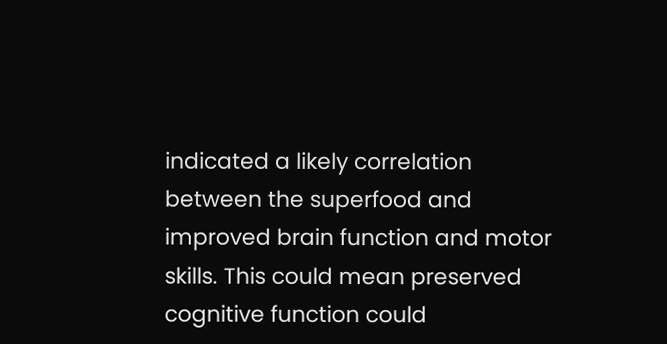indicated a likely correlation between the superfood and improved brain function and motor skills. This could mean preserved cognitive function could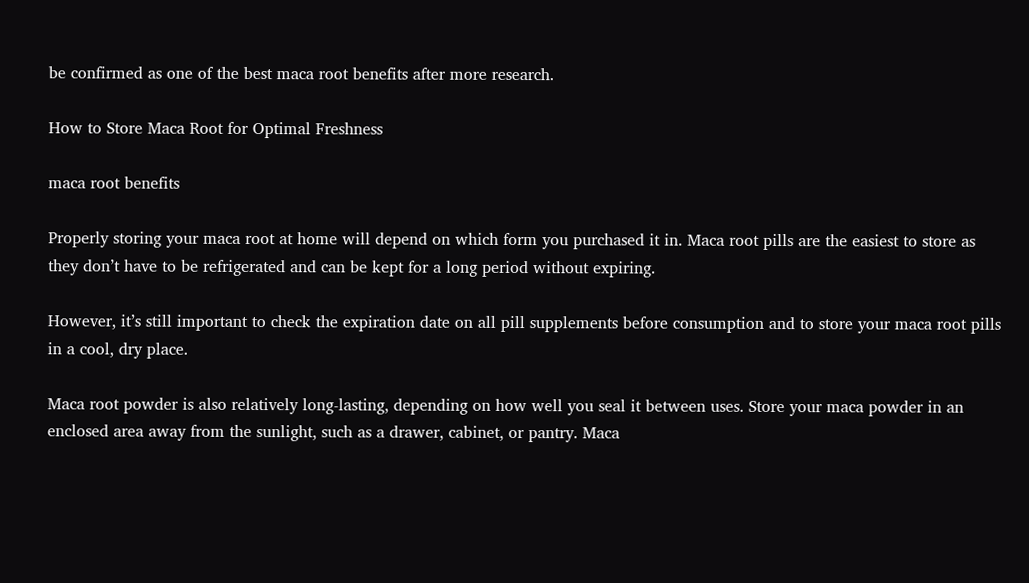be confirmed as one of the best maca root benefits after more research.

How to Store Maca Root for Optimal Freshness

maca root benefits

Properly storing your maca root at home will depend on which form you purchased it in. Maca root pills are the easiest to store as they don’t have to be refrigerated and can be kept for a long period without expiring.

However, it’s still important to check the expiration date on all pill supplements before consumption and to store your maca root pills in a cool, dry place.

Maca root powder is also relatively long-lasting, depending on how well you seal it between uses. Store your maca powder in an enclosed area away from the sunlight, such as a drawer, cabinet, or pantry. Maca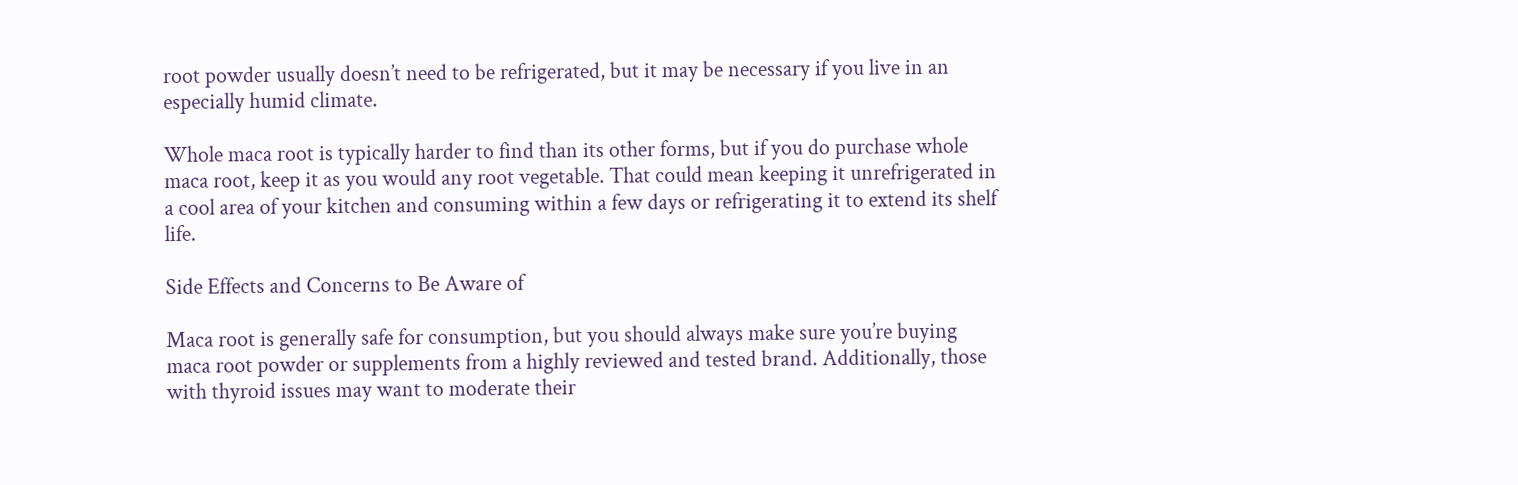root powder usually doesn’t need to be refrigerated, but it may be necessary if you live in an especially humid climate.

Whole maca root is typically harder to find than its other forms, but if you do purchase whole maca root, keep it as you would any root vegetable. That could mean keeping it unrefrigerated in a cool area of your kitchen and consuming within a few days or refrigerating it to extend its shelf life.

Side Effects and Concerns to Be Aware of

Maca root is generally safe for consumption, but you should always make sure you’re buying maca root powder or supplements from a highly reviewed and tested brand. Additionally, those with thyroid issues may want to moderate their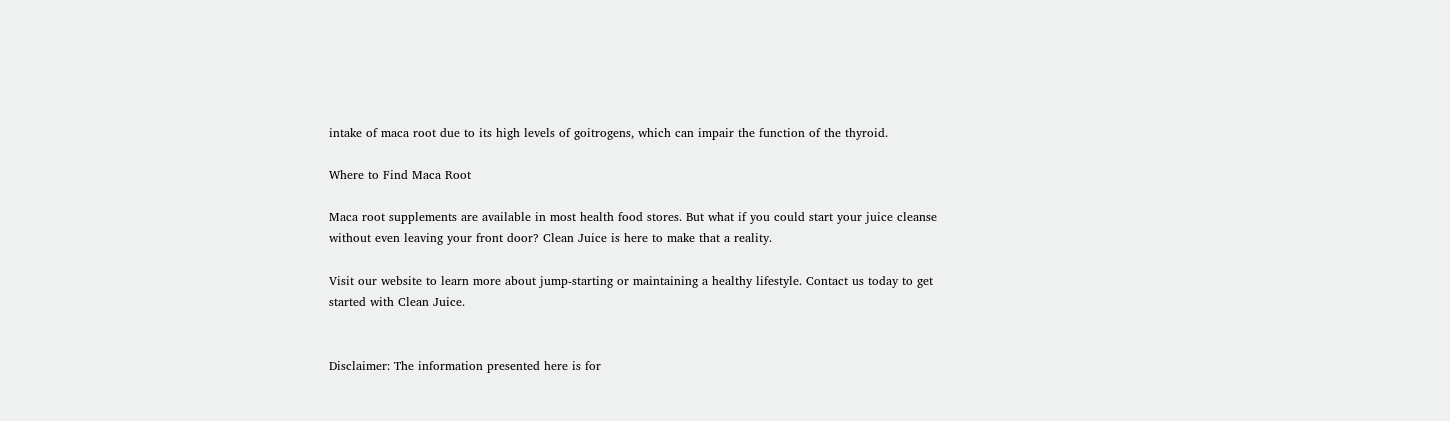intake of maca root due to its high levels of goitrogens, which can impair the function of the thyroid.

Where to Find Maca Root

Maca root supplements are available in most health food stores. But what if you could start your juice cleanse without even leaving your front door? Clean Juice is here to make that a reality.

Visit our website to learn more about jump-starting or maintaining a healthy lifestyle. Contact us today to get started with Clean Juice.


Disclaimer: The information presented here is for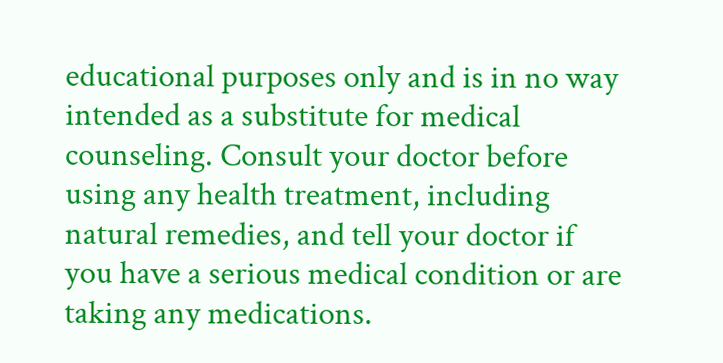educational purposes only and is in no way intended as a substitute for medical counseling. Consult your doctor before using any health treatment, including natural remedies, and tell your doctor if you have a serious medical condition or are taking any medications.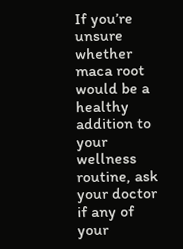If you’re unsure whether maca root would be a healthy addition to your wellness routine, ask your doctor if any of your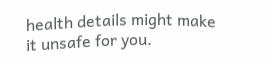health details might make it unsafe for you.